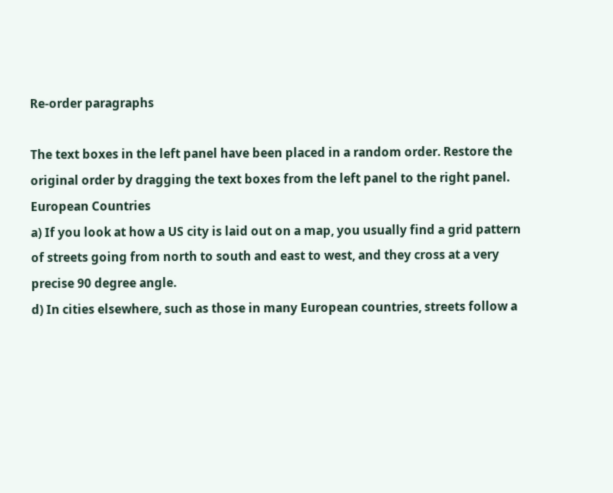Re-order paragraphs

The text boxes in the left panel have been placed in a random order. Restore the original order by dragging the text boxes from the left panel to the right panel.
European Countries
a) If you look at how a US city is laid out on a map, you usually find a grid pattern of streets going from north to south and east to west, and they cross at a very precise 90 degree angle.
d) In cities elsewhere, such as those in many European countries, streets follow a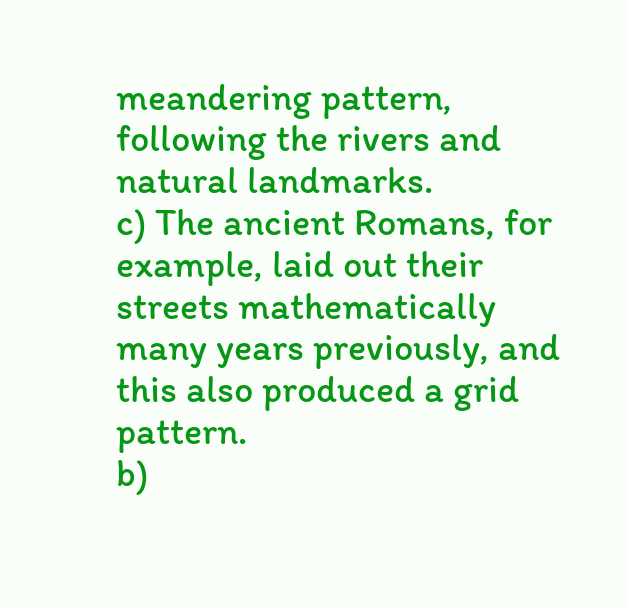meandering pattern, following the rivers and natural landmarks.
c) The ancient Romans, for example, laid out their streets mathematically many years previously, and this also produced a grid pattern.
b)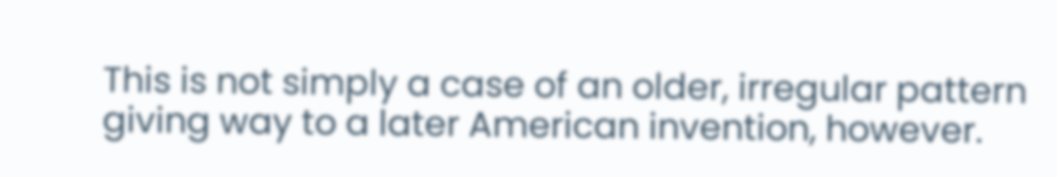This is not simply a case of an older, irregular pattern giving way to a later American invention, however.